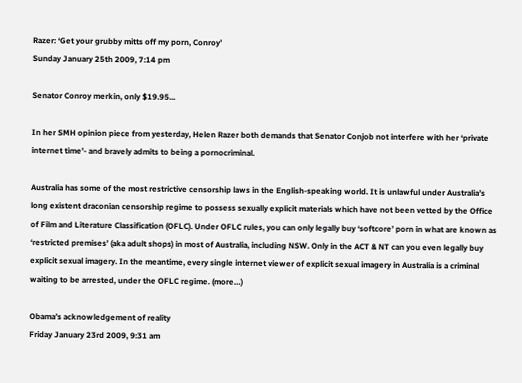Razer: ‘Get your grubby mitts off my porn, Conroy’
Sunday January 25th 2009, 7:14 pm

Senator Conroy merkin, only $19.95...

In her SMH opinion piece from yesterday, Helen Razer both demands that Senator Conjob not interfere with her ‘private internet time’- and bravely admits to being a pornocriminal.

Australia has some of the most restrictive censorship laws in the English-speaking world. It is unlawful under Australia’s long existent draconian censorship regime to possess sexually explicit materials which have not been vetted by the Office of Film and Literature Classification (OFLC). Under OFLC rules, you can only legally buy ‘softcore’ porn in what are known as ‘restricted premises’ (aka adult shops) in most of Australia, including NSW. Only in the ACT & NT can you even legally buy explicit sexual imagery. In the meantime, every single internet viewer of explicit sexual imagery in Australia is a criminal waiting to be arrested, under the OFLC regime. (more…)

Obama’s acknowledgement of reality
Friday January 23rd 2009, 9:31 am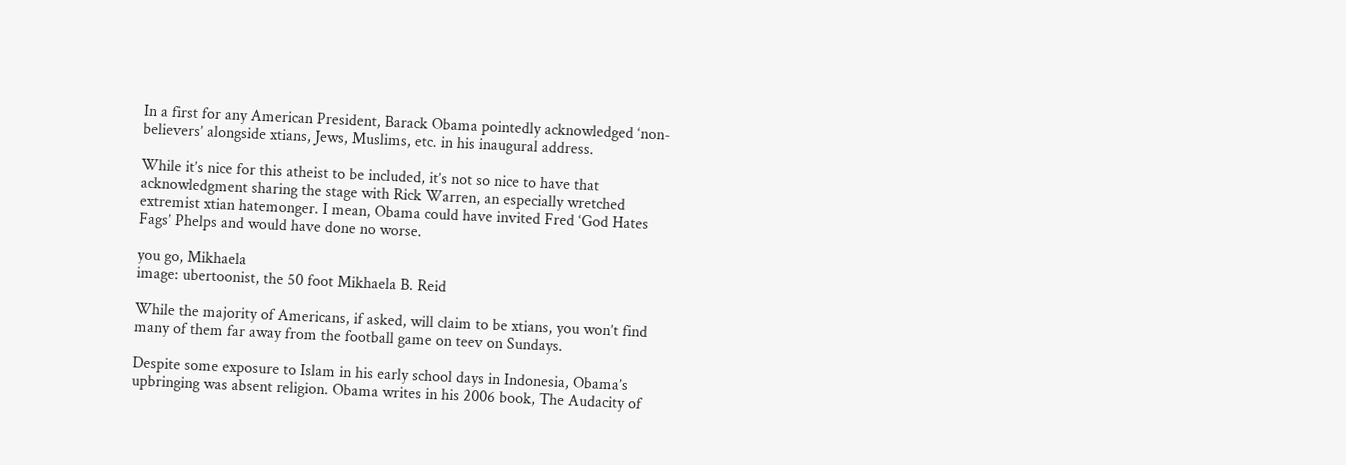In a first for any American President, Barack Obama pointedly acknowledged ‘non-believers’ alongside xtians, Jews, Muslims, etc. in his inaugural address.

While it’s nice for this atheist to be included, it’s not so nice to have that acknowledgment sharing the stage with Rick Warren, an especially wretched extremist xtian hatemonger. I mean, Obama could have invited Fred ‘God Hates Fags’ Phelps and would have done no worse.

you go, Mikhaela
image: ubertoonist, the 50 foot Mikhaela B. Reid

While the majority of Americans, if asked, will claim to be xtians, you won’t find many of them far away from the football game on teev on Sundays.

Despite some exposure to Islam in his early school days in Indonesia, Obama’s upbringing was absent religion. Obama writes in his 2006 book, The Audacity of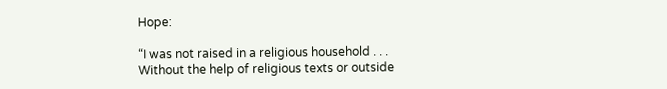Hope:

“I was not raised in a religious household . . . Without the help of religious texts or outside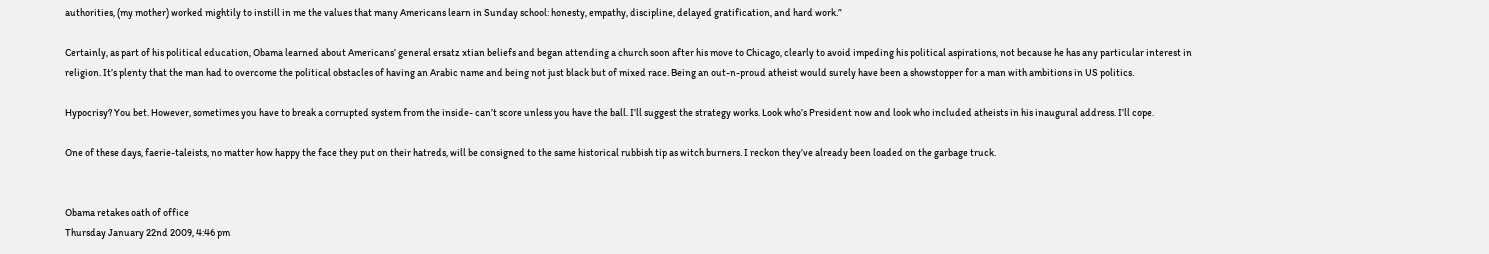authorities, (my mother) worked mightily to instill in me the values that many Americans learn in Sunday school: honesty, empathy, discipline, delayed gratification, and hard work.”

Certainly, as part of his political education, Obama learned about Americans’ general ersatz xtian beliefs and began attending a church soon after his move to Chicago, clearly to avoid impeding his political aspirations, not because he has any particular interest in religion. It’s plenty that the man had to overcome the political obstacles of having an Arabic name and being not just black but of mixed race. Being an out-n-proud atheist would surely have been a showstopper for a man with ambitions in US politics.

Hypocrisy? You bet. However, sometimes you have to break a corrupted system from the inside- can’t score unless you have the ball. I’ll suggest the strategy works. Look who’s President now and look who included atheists in his inaugural address. I’ll cope.

One of these days, faerie-taleists, no matter how happy the face they put on their hatreds, will be consigned to the same historical rubbish tip as witch burners. I reckon they’ve already been loaded on the garbage truck.


Obama retakes oath of office
Thursday January 22nd 2009, 4:46 pm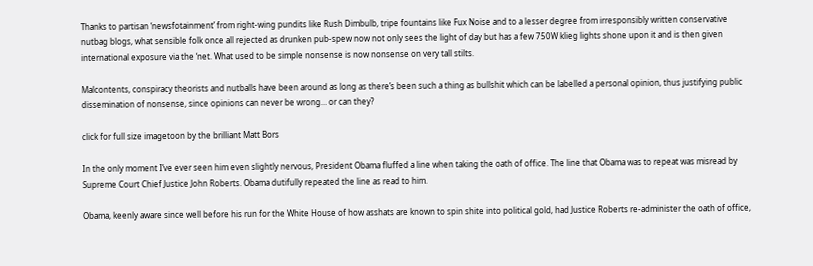Thanks to partisan ‘newsfotainment’ from right-wing pundits like Rush Dimbulb, tripe fountains like Fux Noise and to a lesser degree from irresponsibly written conservative nutbag blogs, what sensible folk once all rejected as drunken pub-spew now not only sees the light of day but has a few 750W klieg lights shone upon it and is then given international exposure via the ‘net. What used to be simple nonsense is now nonsense on very tall stilts.

Malcontents, conspiracy theorists and nutballs have been around as long as there’s been such a thing as bullshit which can be labelled a personal opinion, thus justifying public dissemination of nonsense, since opinions can never be wrong… or can they?

click for full size imagetoon by the brilliant Matt Bors

In the only moment I’ve ever seen him even slightly nervous, President Obama fluffed a line when taking the oath of office. The line that Obama was to repeat was misread by Supreme Court Chief Justice John Roberts. Obama dutifully repeated the line as read to him.

Obama, keenly aware since well before his run for the White House of how asshats are known to spin shite into political gold, had Justice Roberts re-administer the oath of office,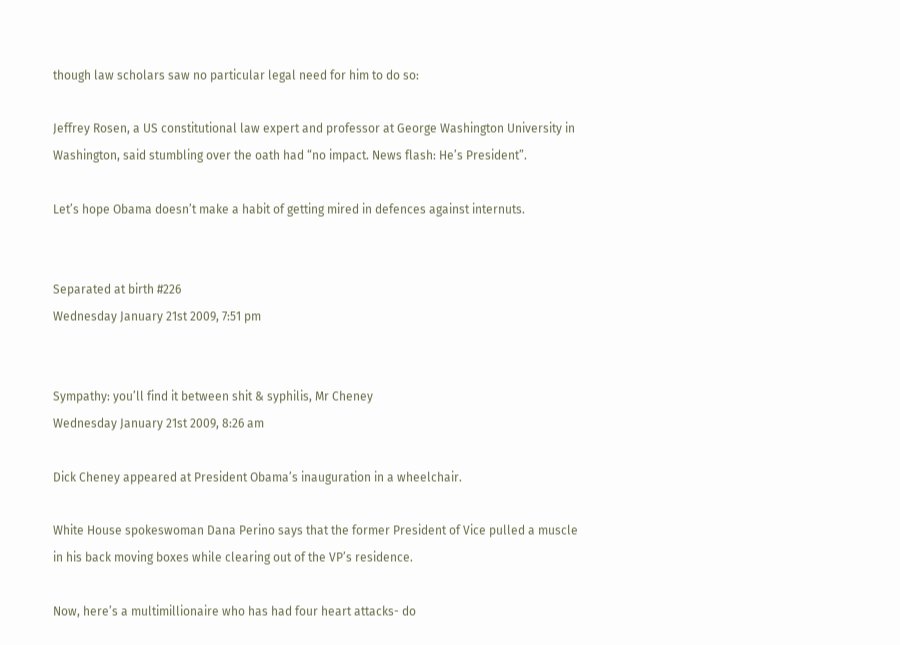though law scholars saw no particular legal need for him to do so:

Jeffrey Rosen, a US constitutional law expert and professor at George Washington University in Washington, said stumbling over the oath had “no impact. News flash: He’s President”.

Let’s hope Obama doesn’t make a habit of getting mired in defences against internuts.


Separated at birth #226
Wednesday January 21st 2009, 7:51 pm


Sympathy: you’ll find it between shit & syphilis, Mr Cheney
Wednesday January 21st 2009, 8:26 am

Dick Cheney appeared at President Obama’s inauguration in a wheelchair.

White House spokeswoman Dana Perino says that the former President of Vice pulled a muscle in his back moving boxes while clearing out of the VP’s residence.

Now, here’s a multimillionaire who has had four heart attacks- do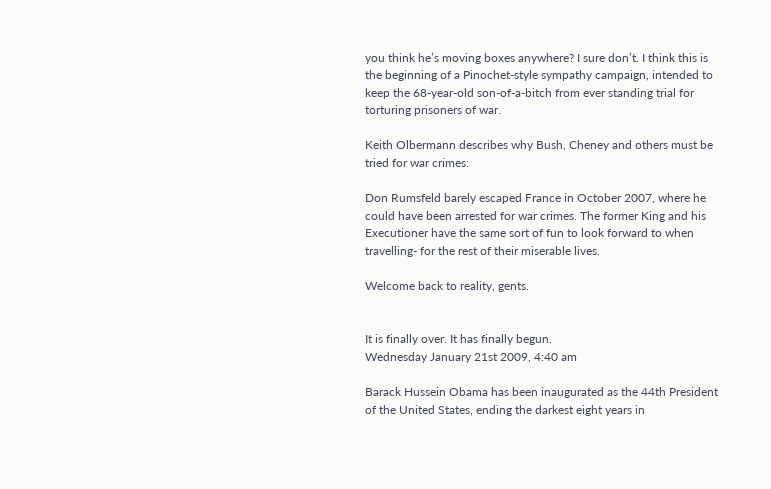you think he’s moving boxes anywhere? I sure don’t. I think this is the beginning of a Pinochet-style sympathy campaign, intended to keep the 68-year-old son-of-a-bitch from ever standing trial for torturing prisoners of war.

Keith Olbermann describes why Bush, Cheney and others must be tried for war crimes:

Don Rumsfeld barely escaped France in October 2007, where he could have been arrested for war crimes. The former King and his Executioner have the same sort of fun to look forward to when travelling- for the rest of their miserable lives.

Welcome back to reality, gents.


It is finally over. It has finally begun.
Wednesday January 21st 2009, 4:40 am

Barack Hussein Obama has been inaugurated as the 44th President of the United States, ending the darkest eight years in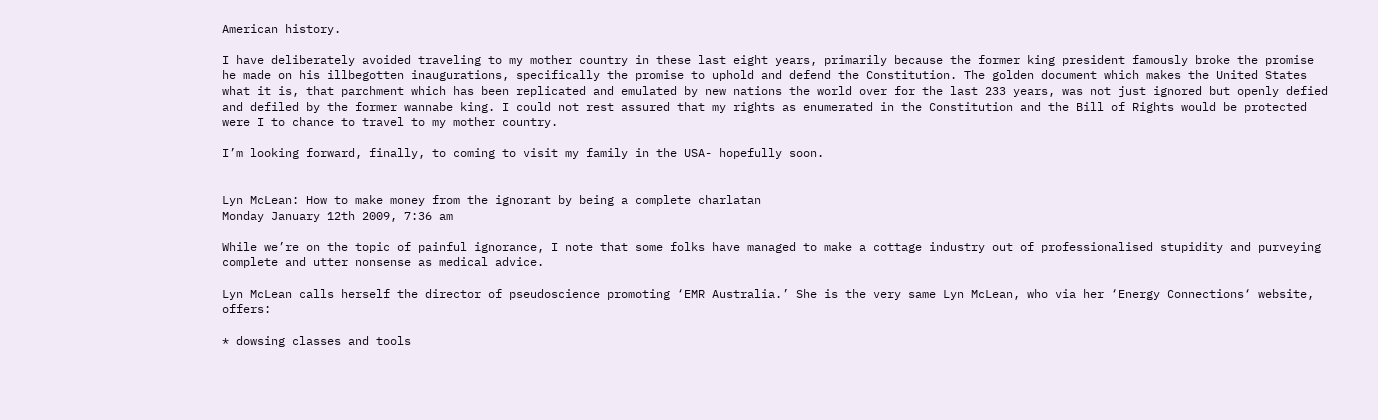American history.

I have deliberately avoided traveling to my mother country in these last eight years, primarily because the former king president famously broke the promise he made on his illbegotten inaugurations, specifically the promise to uphold and defend the Constitution. The golden document which makes the United States what it is, that parchment which has been replicated and emulated by new nations the world over for the last 233 years, was not just ignored but openly defied and defiled by the former wannabe king. I could not rest assured that my rights as enumerated in the Constitution and the Bill of Rights would be protected were I to chance to travel to my mother country.

I’m looking forward, finally, to coming to visit my family in the USA- hopefully soon.


Lyn McLean: How to make money from the ignorant by being a complete charlatan
Monday January 12th 2009, 7:36 am

While we’re on the topic of painful ignorance, I note that some folks have managed to make a cottage industry out of professionalised stupidity and purveying complete and utter nonsense as medical advice.

Lyn McLean calls herself the director of pseudoscience promoting ‘EMR Australia.’ She is the very same Lyn McLean, who via her ‘Energy Connections‘ website, offers:

* dowsing classes and tools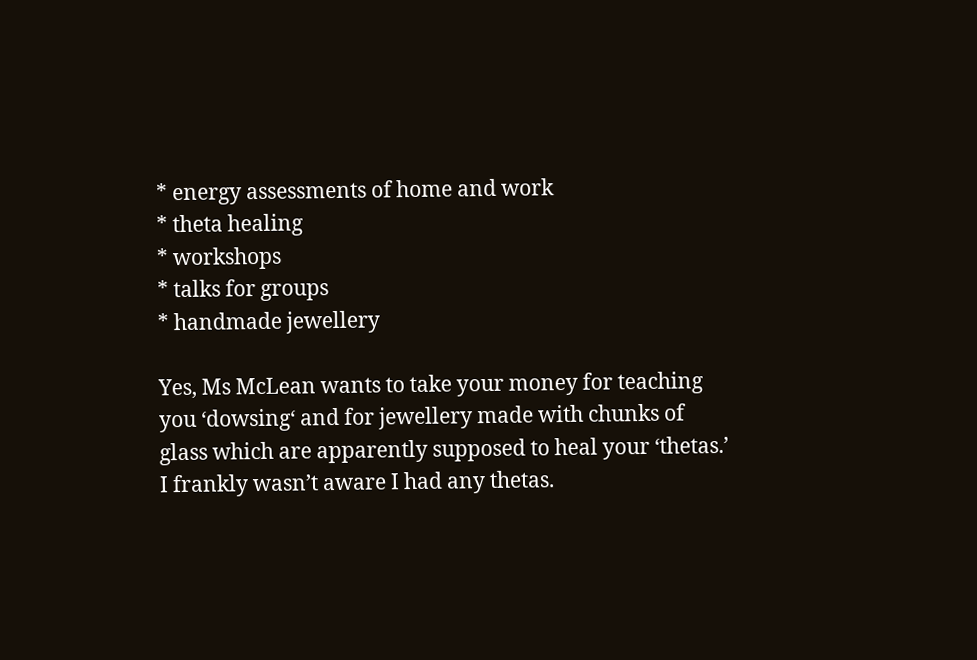* energy assessments of home and work
* theta healing
* workshops
* talks for groups
* handmade jewellery

Yes, Ms McLean wants to take your money for teaching you ‘dowsing‘ and for jewellery made with chunks of glass which are apparently supposed to heal your ‘thetas.’ I frankly wasn’t aware I had any thetas.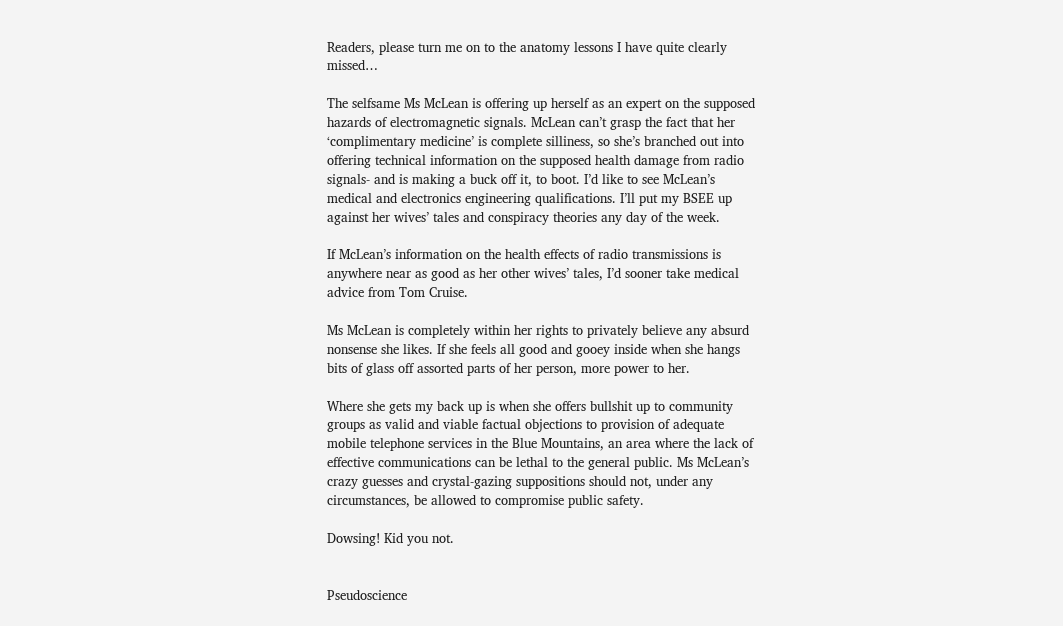Readers, please turn me on to the anatomy lessons I have quite clearly missed…

The selfsame Ms McLean is offering up herself as an expert on the supposed hazards of electromagnetic signals. McLean can’t grasp the fact that her ‘complimentary medicine’ is complete silliness, so she’s branched out into offering technical information on the supposed health damage from radio signals- and is making a buck off it, to boot. I’d like to see McLean’s medical and electronics engineering qualifications. I’ll put my BSEE up against her wives’ tales and conspiracy theories any day of the week.

If McLean’s information on the health effects of radio transmissions is anywhere near as good as her other wives’ tales, I’d sooner take medical advice from Tom Cruise.

Ms McLean is completely within her rights to privately believe any absurd nonsense she likes. If she feels all good and gooey inside when she hangs bits of glass off assorted parts of her person, more power to her.

Where she gets my back up is when she offers bullshit up to community groups as valid and viable factual objections to provision of adequate mobile telephone services in the Blue Mountains, an area where the lack of effective communications can be lethal to the general public. Ms McLean’s crazy guesses and crystal-gazing suppositions should not, under any circumstances, be allowed to compromise public safety.

Dowsing! Kid you not.


Pseudoscience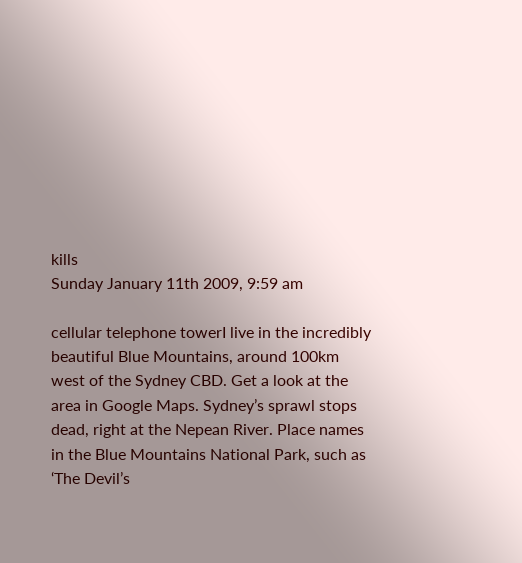kills
Sunday January 11th 2009, 9:59 am

cellular telephone towerI live in the incredibly beautiful Blue Mountains, around 100km west of the Sydney CBD. Get a look at the area in Google Maps. Sydney’s sprawl stops dead, right at the Nepean River. Place names in the Blue Mountains National Park, such as ‘The Devil’s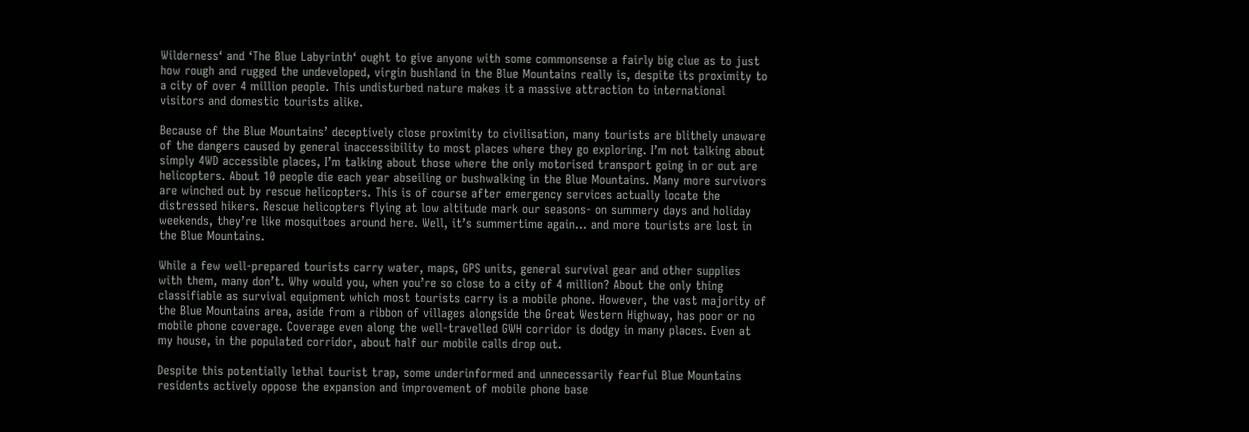Wilderness‘ and ‘The Blue Labyrinth‘ ought to give anyone with some commonsense a fairly big clue as to just how rough and rugged the undeveloped, virgin bushland in the Blue Mountains really is, despite its proximity to a city of over 4 million people. This undisturbed nature makes it a massive attraction to international visitors and domestic tourists alike.

Because of the Blue Mountains’ deceptively close proximity to civilisation, many tourists are blithely unaware of the dangers caused by general inaccessibility to most places where they go exploring. I’m not talking about simply 4WD accessible places, I’m talking about those where the only motorised transport going in or out are helicopters. About 10 people die each year abseiling or bushwalking in the Blue Mountains. Many more survivors are winched out by rescue helicopters. This is of course after emergency services actually locate the distressed hikers. Rescue helicopters flying at low altitude mark our seasons- on summery days and holiday weekends, they’re like mosquitoes around here. Well, it’s summertime again… and more tourists are lost in the Blue Mountains.

While a few well-prepared tourists carry water, maps, GPS units, general survival gear and other supplies with them, many don’t. Why would you, when you’re so close to a city of 4 million? About the only thing classifiable as survival equipment which most tourists carry is a mobile phone. However, the vast majority of the Blue Mountains area, aside from a ribbon of villages alongside the Great Western Highway, has poor or no mobile phone coverage. Coverage even along the well-travelled GWH corridor is dodgy in many places. Even at my house, in the populated corridor, about half our mobile calls drop out.

Despite this potentially lethal tourist trap, some underinformed and unnecessarily fearful Blue Mountains residents actively oppose the expansion and improvement of mobile phone base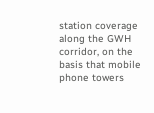station coverage along the GWH corridor, on the basis that mobile phone towers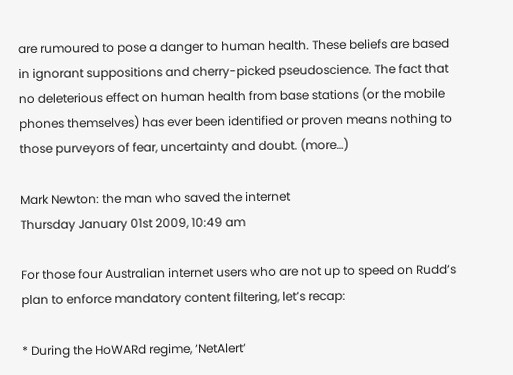are rumoured to pose a danger to human health. These beliefs are based in ignorant suppositions and cherry-picked pseudoscience. The fact that no deleterious effect on human health from base stations (or the mobile phones themselves) has ever been identified or proven means nothing to those purveyors of fear, uncertainty and doubt. (more…)

Mark Newton: the man who saved the internet
Thursday January 01st 2009, 10:49 am

For those four Australian internet users who are not up to speed on Rudd’s plan to enforce mandatory content filtering, let’s recap:

* During the HoWARd regime, ‘NetAlert’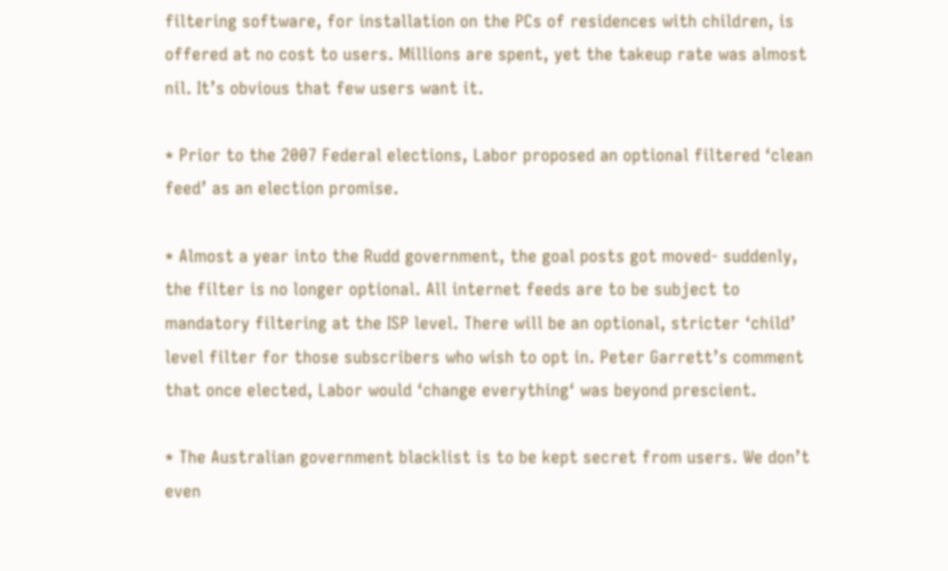filtering software, for installation on the PCs of residences with children, is offered at no cost to users. Millions are spent, yet the takeup rate was almost nil. It’s obvious that few users want it.

* Prior to the 2007 Federal elections, Labor proposed an optional filtered ‘clean feed’ as an election promise.

* Almost a year into the Rudd government, the goal posts got moved- suddenly, the filter is no longer optional. All internet feeds are to be subject to mandatory filtering at the ISP level. There will be an optional, stricter ‘child’ level filter for those subscribers who wish to opt in. Peter Garrett’s comment that once elected, Labor would ‘change everything‘ was beyond prescient.

* The Australian government blacklist is to be kept secret from users. We don’t even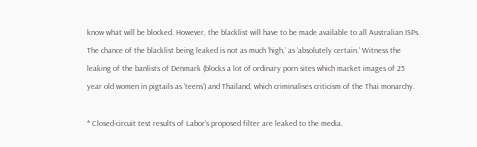know what will be blocked. However, the blacklist will have to be made available to all Australian ISPs. The chance of the blacklist being leaked is not as much ‘high,’ as ‘absolutely certain.’ Witness the leaking of the banlists of Denmark (blocks a lot of ordinary porn sites which market images of 25 year old women in pigtails as ‘teens’) and Thailand, which criminalises criticism of the Thai monarchy.

* Closed-circuit test results of Labor’s proposed filter are leaked to the media.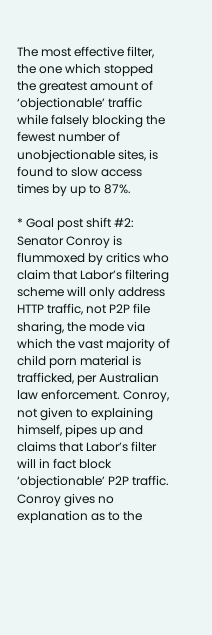The most effective filter, the one which stopped the greatest amount of ‘objectionable’ traffic while falsely blocking the fewest number of unobjectionable sites, is found to slow access times by up to 87%.

* Goal post shift #2: Senator Conroy is flummoxed by critics who claim that Labor’s filtering scheme will only address HTTP traffic, not P2P file sharing, the mode via which the vast majority of child porn material is trafficked, per Australian law enforcement. Conroy, not given to explaining himself, pipes up and claims that Labor’s filter will in fact block ‘objectionable’ P2P traffic. Conroy gives no explanation as to the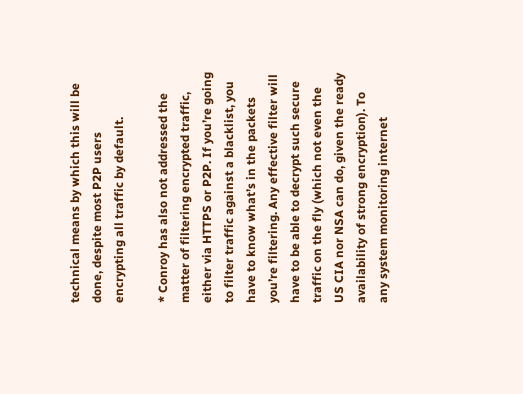technical means by which this will be done, despite most P2P users encrypting all traffic by default.

* Conroy has also not addressed the matter of filtering encrypted traffic, either via HTTPS or P2P. If you’re going to filter traffic against a blacklist, you have to know what’s in the packets you’re filtering. Any effective filter will have to be able to decrypt such secure traffic on the fly (which not even the US CIA nor NSA can do, given the ready availability of strong encryption). To any system monitoring internet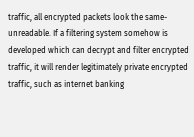traffic, all encrypted packets look the same- unreadable. If a filtering system somehow is developed which can decrypt and filter encrypted traffic, it will render legitimately private encrypted traffic, such as internet banking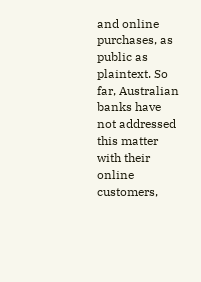and online purchases, as public as plaintext. So far, Australian banks have not addressed this matter with their online customers,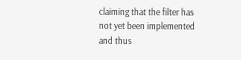claiming that the filter has not yet been implemented and thus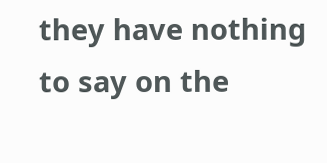they have nothing to say on the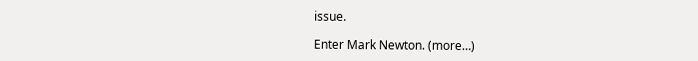issue.

Enter Mark Newton. (more…)